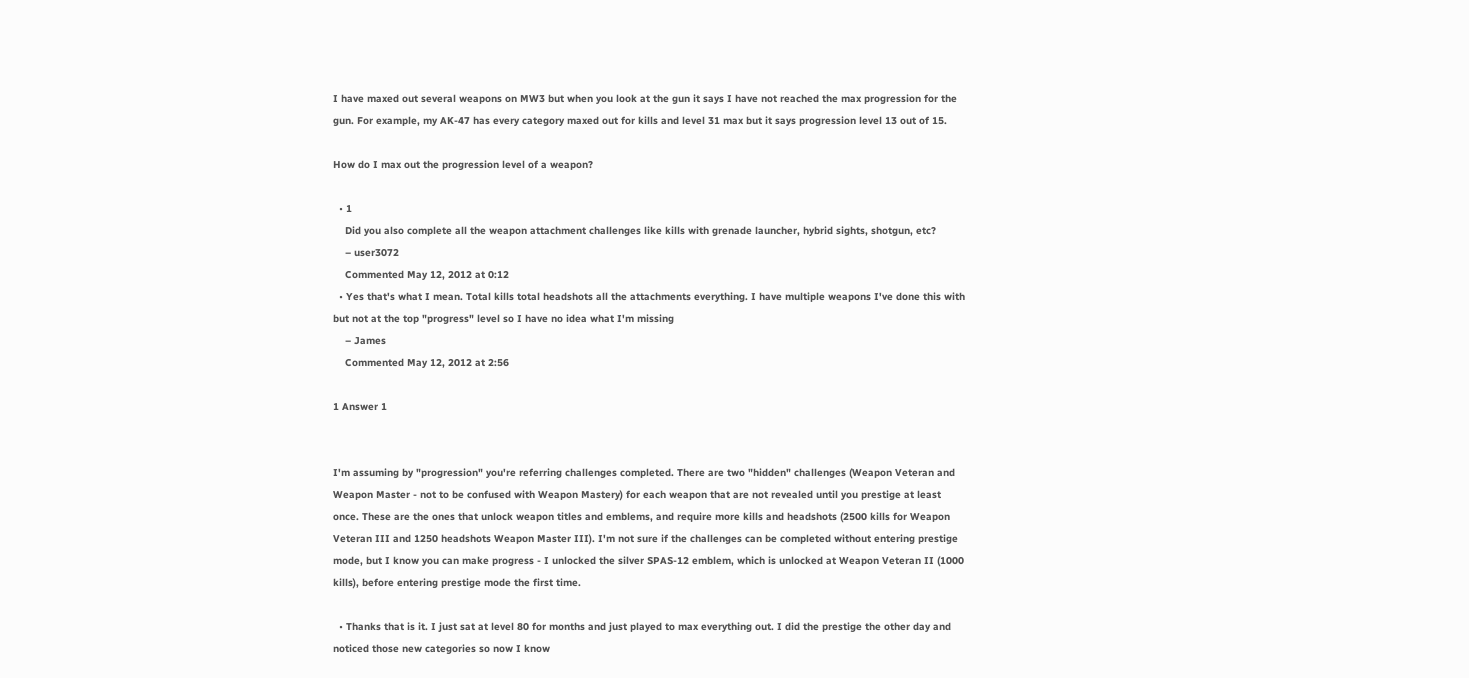I have maxed out several weapons on MW3 but when you look at the gun it says I have not reached the max progression for the gun. For example, my AK-47 has every category maxed out for kills and level 31 max but it says progression level 13 out of 15.

How do I max out the progression level of a weapon?

  • 1
    Did you also complete all the weapon attachment challenges like kills with grenade launcher, hybrid sights, shotgun, etc?
    – user3072
    Commented May 12, 2012 at 0:12
  • Yes that's what I mean. Total kills total headshots all the attachments everything. I have multiple weapons I've done this with but not at the top "progress" level so I have no idea what I'm missing
    – James
    Commented May 12, 2012 at 2:56

1 Answer 1


I'm assuming by "progression" you're referring challenges completed. There are two "hidden" challenges (Weapon Veteran and Weapon Master - not to be confused with Weapon Mastery) for each weapon that are not revealed until you prestige at least once. These are the ones that unlock weapon titles and emblems, and require more kills and headshots (2500 kills for Weapon Veteran III and 1250 headshots Weapon Master III). I'm not sure if the challenges can be completed without entering prestige mode, but I know you can make progress - I unlocked the silver SPAS-12 emblem, which is unlocked at Weapon Veteran II (1000 kills), before entering prestige mode the first time.

  • Thanks that is it. I just sat at level 80 for months and just played to max everything out. I did the prestige the other day and noticed those new categories so now I know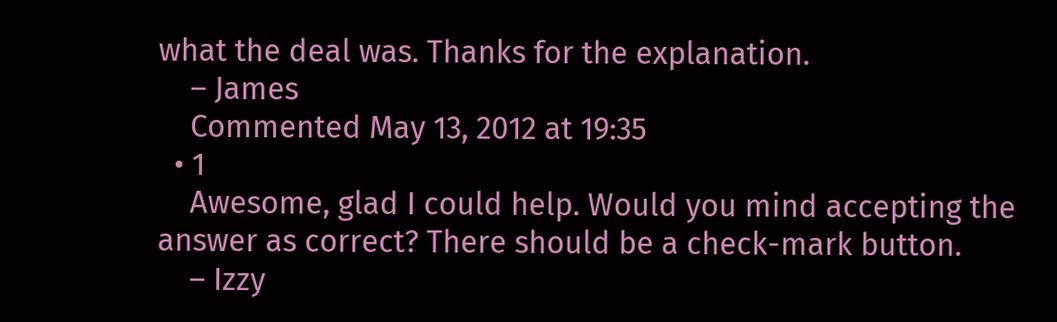what the deal was. Thanks for the explanation.
    – James
    Commented May 13, 2012 at 19:35
  • 1
    Awesome, glad I could help. Would you mind accepting the answer as correct? There should be a check-mark button.
    – Izzy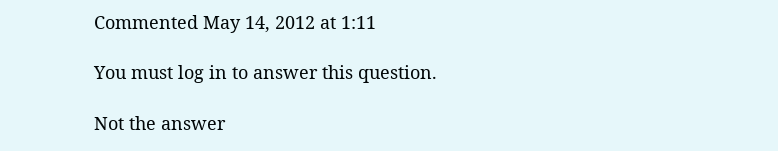Commented May 14, 2012 at 1:11

You must log in to answer this question.

Not the answer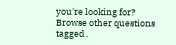you're looking for? Browse other questions tagged .